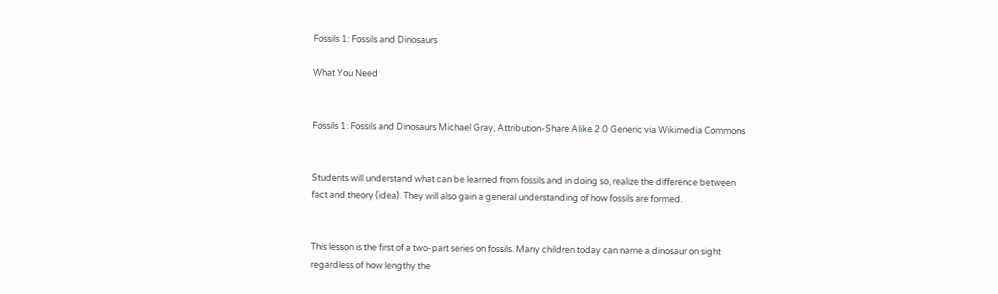Fossils 1: Fossils and Dinosaurs

What You Need


Fossils 1: Fossils and Dinosaurs Michael Gray, Attribution-Share Alike 2.0 Generic via Wikimedia Commons


Students will understand what can be learned from fossils and in doing so, realize the difference between fact and theory (idea). They will also gain a general understanding of how fossils are formed.


This lesson is the first of a two-part series on fossils. Many children today can name a dinosaur on sight regardless of how lengthy the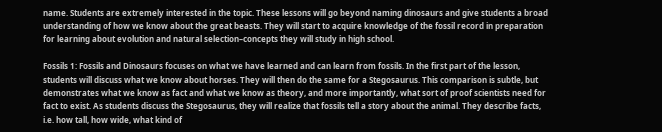name. Students are extremely interested in the topic. These lessons will go beyond naming dinosaurs and give students a broad understanding of how we know about the great beasts. They will start to acquire knowledge of the fossil record in preparation for learning about evolution and natural selection–concepts they will study in high school.

Fossils 1: Fossils and Dinosaurs focuses on what we have learned and can learn from fossils. In the first part of the lesson, students will discuss what we know about horses. They will then do the same for a Stegosaurus. This comparison is subtle, but demonstrates what we know as fact and what we know as theory, and more importantly, what sort of proof scientists need for fact to exist. As students discuss the Stegosaurus, they will realize that fossils tell a story about the animal. They describe facts, i.e. how tall, how wide, what kind of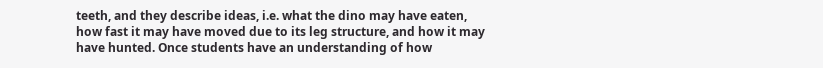teeth, and they describe ideas, i.e. what the dino may have eaten, how fast it may have moved due to its leg structure, and how it may have hunted. Once students have an understanding of how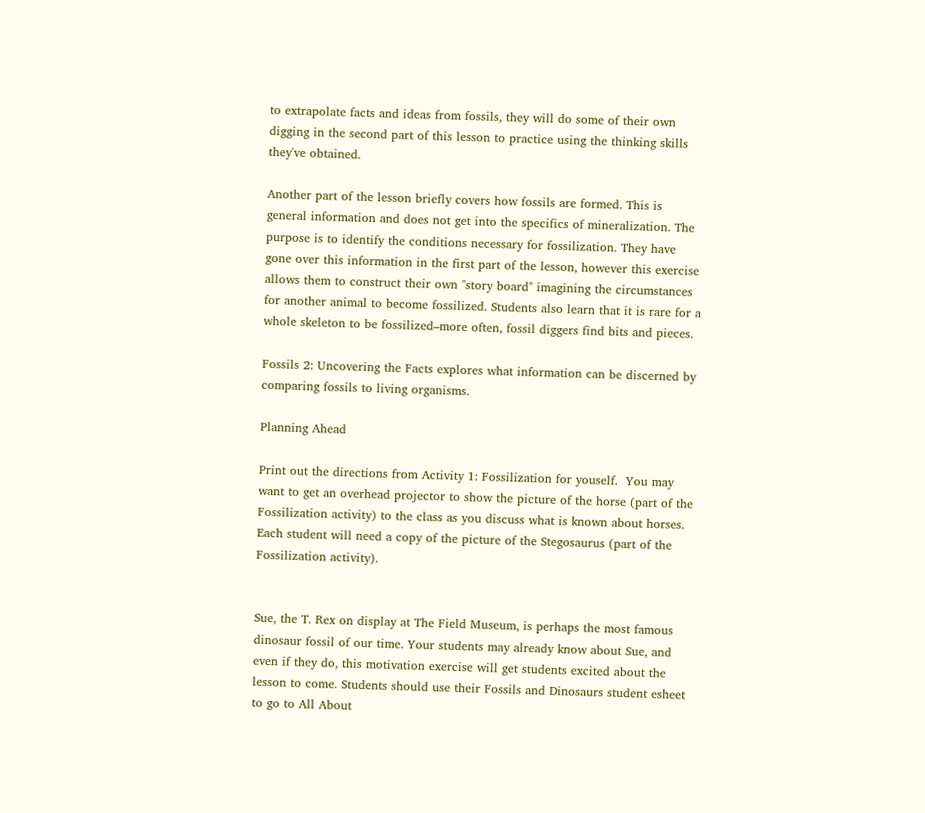to extrapolate facts and ideas from fossils, they will do some of their own digging in the second part of this lesson to practice using the thinking skills they've obtained.

Another part of the lesson briefly covers how fossils are formed. This is general information and does not get into the specifics of mineralization. The purpose is to identify the conditions necessary for fossilization. They have gone over this information in the first part of the lesson, however this exercise allows them to construct their own "story board" imagining the circumstances for another animal to become fossilized. Students also learn that it is rare for a whole skeleton to be fossilized–more often, fossil diggers find bits and pieces.

Fossils 2: Uncovering the Facts explores what information can be discerned by comparing fossils to living organisms.

Planning Ahead

Print out the directions from Activity 1: Fossilization for youself.  You may want to get an overhead projector to show the picture of the horse (part of the Fossilization activity) to the class as you discuss what is known about horses.  Each student will need a copy of the picture of the Stegosaurus (part of the Fossilization activity).


Sue, the T. Rex on display at The Field Museum, is perhaps the most famous dinosaur fossil of our time. Your students may already know about Sue, and even if they do, this motivation exercise will get students excited about the lesson to come. Students should use their Fossils and Dinosaurs student esheet to go to All About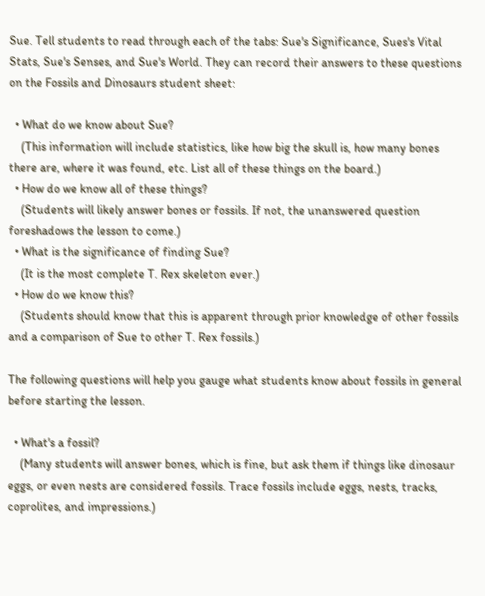Sue. Tell students to read through each of the tabs: Sue's Significance, Sues's Vital Stats, Sue's Senses, and Sue's World. They can record their answers to these questions on the Fossils and Dinosaurs student sheet:

  • What do we know about Sue?
    (This information will include statistics, like how big the skull is, how many bones there are, where it was found, etc. List all of these things on the board.)
  • How do we know all of these things?
    (Students will likely answer bones or fossils. If not, the unanswered question foreshadows the lesson to come.)
  • What is the significance of finding Sue?
    (It is the most complete T. Rex skeleton ever.)
  • How do we know this?
    (Students should know that this is apparent through prior knowledge of other fossils and a comparison of Sue to other T. Rex fossils.)

The following questions will help you gauge what students know about fossils in general before starting the lesson.

  • What's a fossil?
    (Many students will answer bones, which is fine, but ask them if things like dinosaur eggs, or even nests are considered fossils. Trace fossils include eggs, nests, tracks, coprolites, and impressions.)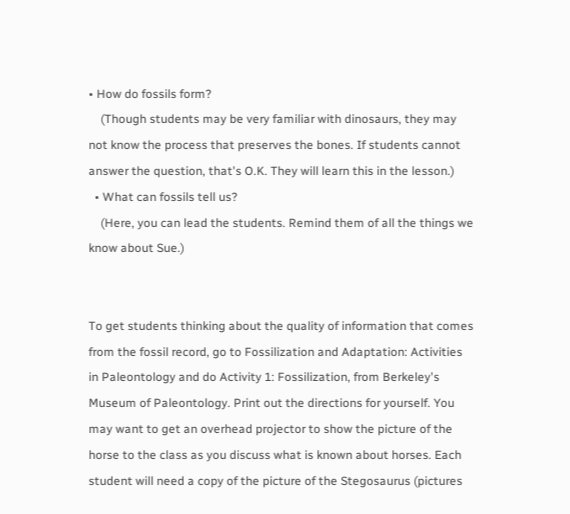• How do fossils form?
    (Though students may be very familiar with dinosaurs, they may not know the process that preserves the bones. If students cannot answer the question, that's O.K. They will learn this in the lesson.)
  • What can fossils tell us?
    (Here, you can lead the students. Remind them of all the things we know about Sue.)


To get students thinking about the quality of information that comes from the fossil record, go to Fossilization and Adaptation: Activities in Paleontology and do Activity 1: Fossilization, from Berkeley's Museum of Paleontology. Print out the directions for yourself. You may want to get an overhead projector to show the picture of the horse to the class as you discuss what is known about horses. Each student will need a copy of the picture of the Stegosaurus (pictures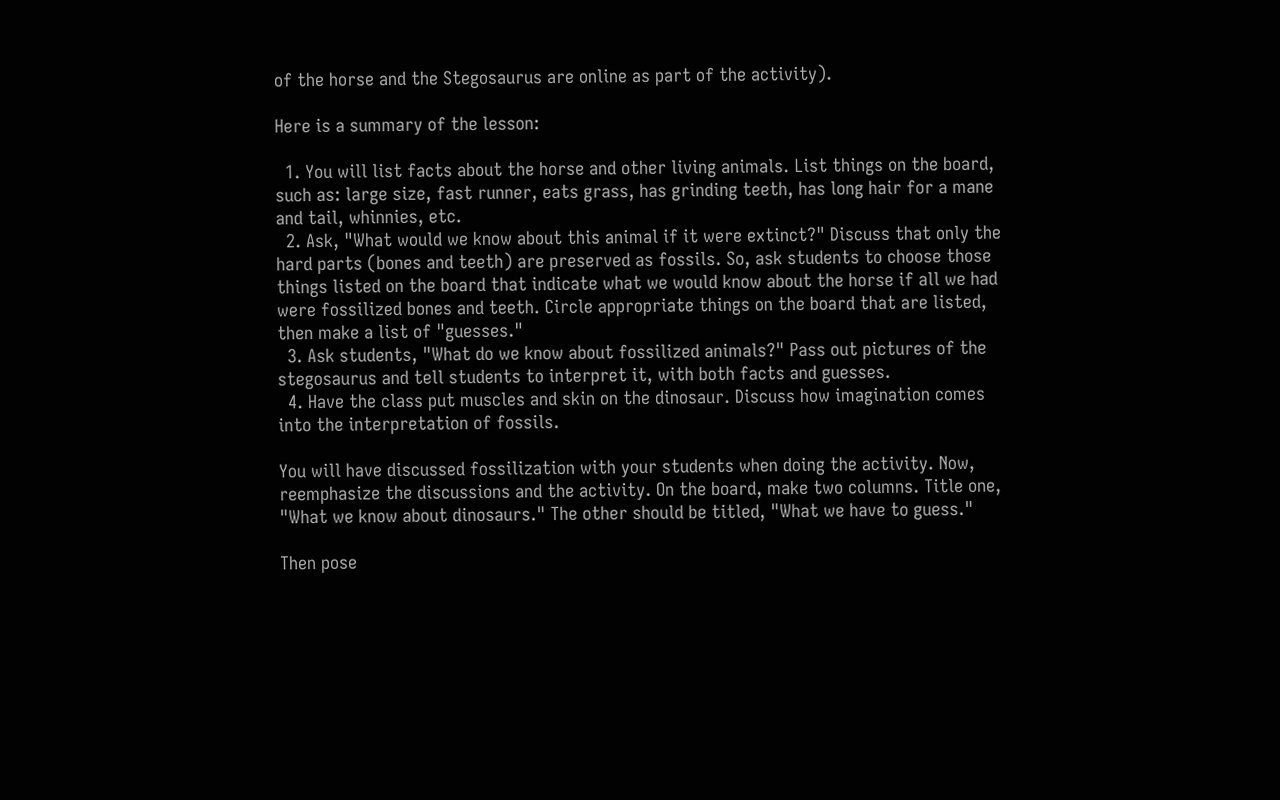of the horse and the Stegosaurus are online as part of the activity).

Here is a summary of the lesson:

  1. You will list facts about the horse and other living animals. List things on the board, such as: large size, fast runner, eats grass, has grinding teeth, has long hair for a mane and tail, whinnies, etc.
  2. Ask, "What would we know about this animal if it were extinct?" Discuss that only the hard parts (bones and teeth) are preserved as fossils. So, ask students to choose those things listed on the board that indicate what we would know about the horse if all we had were fossilized bones and teeth. Circle appropriate things on the board that are listed, then make a list of "guesses."
  3. Ask students, "What do we know about fossilized animals?" Pass out pictures of the stegosaurus and tell students to interpret it, with both facts and guesses.
  4. Have the class put muscles and skin on the dinosaur. Discuss how imagination comes into the interpretation of fossils.

You will have discussed fossilization with your students when doing the activity. Now, reemphasize the discussions and the activity. On the board, make two columns. Title one, "What we know about dinosaurs." The other should be titled, "What we have to guess."

Then pose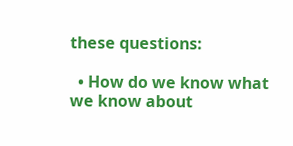these questions:

  • How do we know what we know about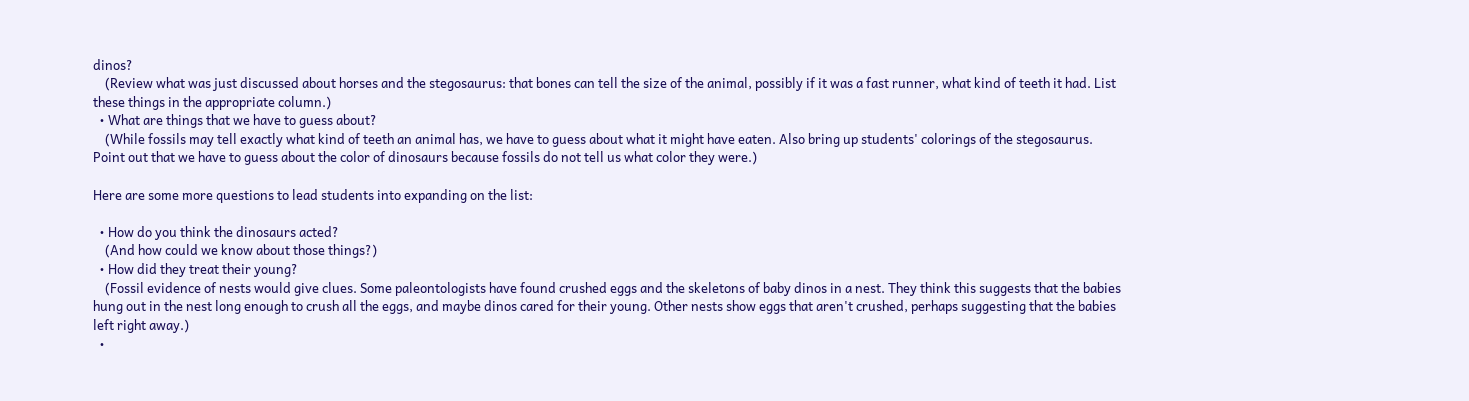dinos?
    (Review what was just discussed about horses and the stegosaurus: that bones can tell the size of the animal, possibly if it was a fast runner, what kind of teeth it had. List these things in the appropriate column.)
  • What are things that we have to guess about?
    (While fossils may tell exactly what kind of teeth an animal has, we have to guess about what it might have eaten. Also bring up students' colorings of the stegosaurus. Point out that we have to guess about the color of dinosaurs because fossils do not tell us what color they were.)

Here are some more questions to lead students into expanding on the list:

  • How do you think the dinosaurs acted?
    (And how could we know about those things?)
  • How did they treat their young?
    (Fossil evidence of nests would give clues. Some paleontologists have found crushed eggs and the skeletons of baby dinos in a nest. They think this suggests that the babies hung out in the nest long enough to crush all the eggs, and maybe dinos cared for their young. Other nests show eggs that aren't crushed, perhaps suggesting that the babies left right away.)
  •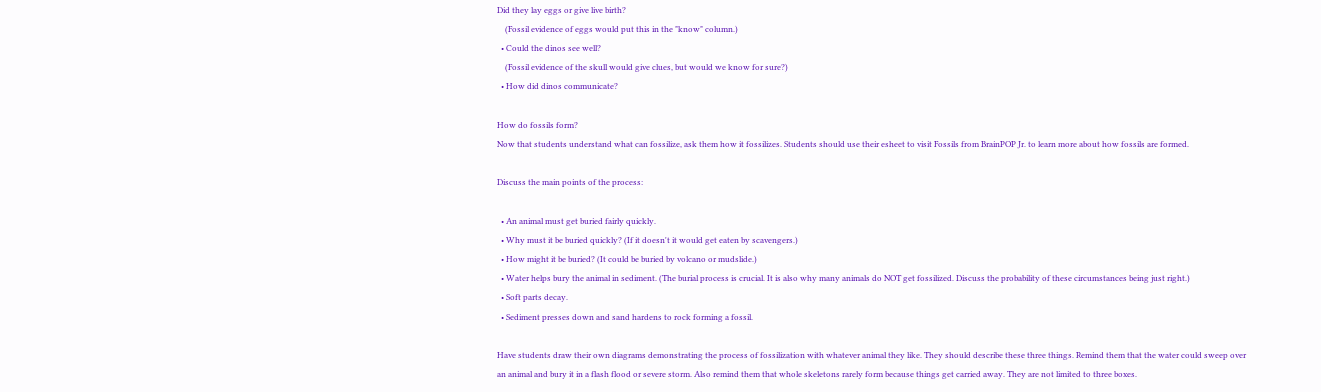Did they lay eggs or give live birth?
    (Fossil evidence of eggs would put this in the "know" column.)
  • Could the dinos see well?
    (Fossil evidence of the skull would give clues, but would we know for sure?)
  • How did dinos communicate?

How do fossils form?
Now that students understand what can fossilize, ask them how it fossilizes. Students should use their esheet to visit Fossils from BrainPOP Jr. to learn more about how fossils are formed.

Discuss the main points of the process:

  • An animal must get buried fairly quickly.
  • Why must it be buried quickly? (If it doesn't it would get eaten by scavengers.)
  • How might it be buried? (It could be buried by volcano or mudslide.)
  • Water helps bury the animal in sediment. (The burial process is crucial. It is also why many animals do NOT get fossilized. Discuss the probability of these circumstances being just right.)
  • Soft parts decay.
  • Sediment presses down and sand hardens to rock forming a fossil.

Have students draw their own diagrams demonstrating the process of fossilization with whatever animal they like. They should describe these three things. Remind them that the water could sweep over an animal and bury it in a flash flood or severe storm. Also remind them that whole skeletons rarely form because things get carried away. They are not limited to three boxes.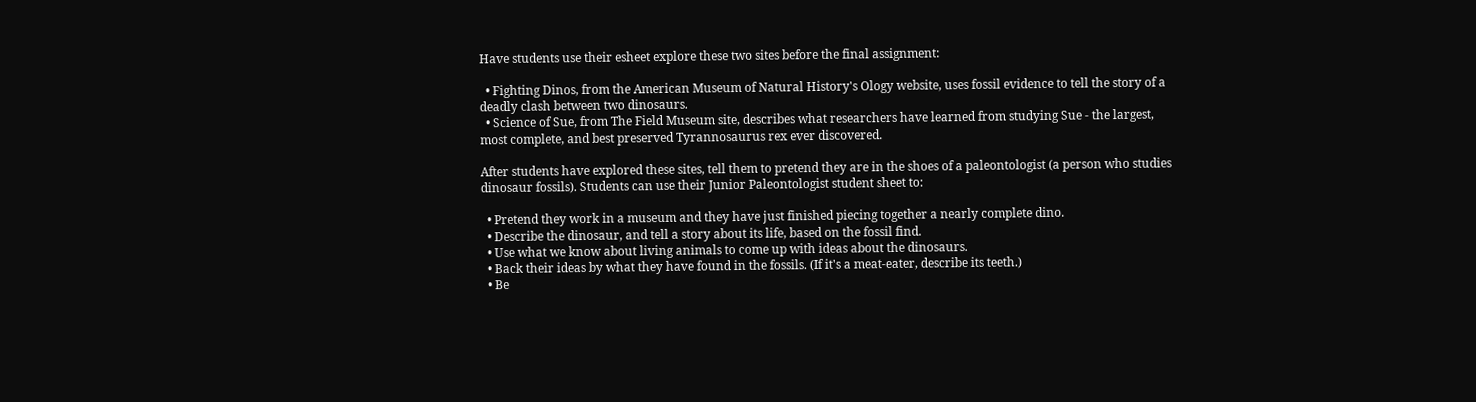Have students use their esheet explore these two sites before the final assignment:

  • Fighting Dinos, from the American Museum of Natural History's Ology website, uses fossil evidence to tell the story of a deadly clash between two dinosaurs.
  • Science of Sue, from The Field Museum site, describes what researchers have learned from studying Sue - the largest, most complete, and best preserved Tyrannosaurus rex ever discovered.

After students have explored these sites, tell them to pretend they are in the shoes of a paleontologist (a person who studies dinosaur fossils). Students can use their Junior Paleontologist student sheet to:

  • Pretend they work in a museum and they have just finished piecing together a nearly complete dino.
  • Describe the dinosaur, and tell a story about its life, based on the fossil find.
  • Use what we know about living animals to come up with ideas about the dinosaurs.
  • Back their ideas by what they have found in the fossils. (If it's a meat-eater, describe its teeth.)
  • Be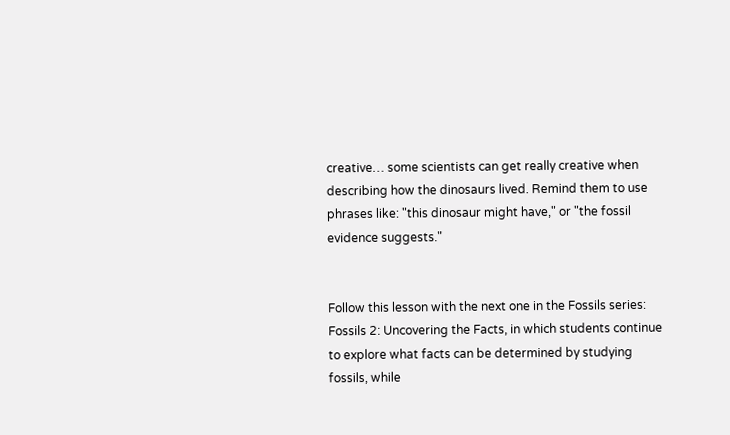creative… some scientists can get really creative when describing how the dinosaurs lived. Remind them to use phrases like: "this dinosaur might have," or "the fossil evidence suggests."


Follow this lesson with the next one in the Fossils series: Fossils 2: Uncovering the Facts, in which students continue to explore what facts can be determined by studying fossils, while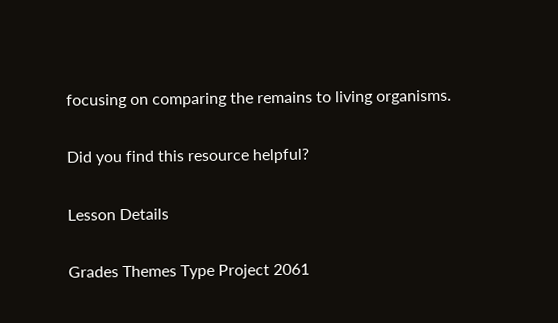focusing on comparing the remains to living organisms.

Did you find this resource helpful?

Lesson Details

Grades Themes Type Project 2061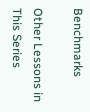Benchmarks

Other Lessons in This Series